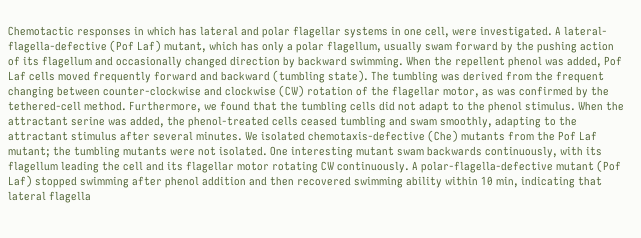Chemotactic responses in which has lateral and polar flagellar systems in one cell, were investigated. A lateral-flagella-defective (Pof Laf) mutant, which has only a polar flagellum, usually swam forward by the pushing action of its flagellum and occasionally changed direction by backward swimming. When the repellent phenol was added, Pof Laf cells moved frequently forward and backward (tumbling state). The tumbling was derived from the frequent changing between counter-clockwise and clockwise (CW) rotation of the flagellar motor, as was confirmed by the tethered-cell method. Furthermore, we found that the tumbling cells did not adapt to the phenol stimulus. When the attractant serine was added, the phenol-treated cells ceased tumbling and swam smoothly, adapting to the attractant stimulus after several minutes. We isolated chemotaxis-defective (Che) mutants from the Pof Laf mutant; the tumbling mutants were not isolated. One interesting mutant swam backwards continuously, with its flagellum leading the cell and its flagellar motor rotating CW continuously. A polar-flagella-defective mutant (Pof Laf) stopped swimming after phenol addition and then recovered swimming ability within 10 min, indicating that lateral flagella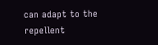can adapt to the repellent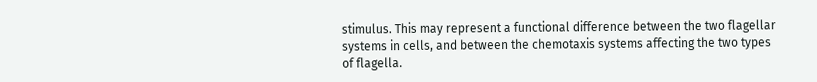stimulus. This may represent a functional difference between the two flagellar systems in cells, and between the chemotaxis systems affecting the two types of flagella.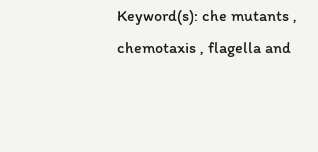Keyword(s): che mutants , chemotaxis , flagella and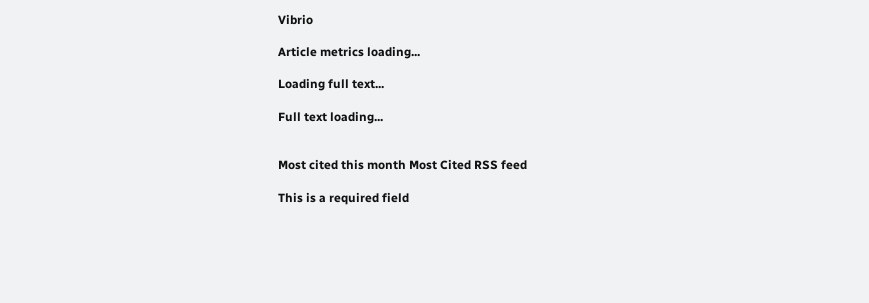Vibrio

Article metrics loading...

Loading full text...

Full text loading...


Most cited this month Most Cited RSS feed

This is a required field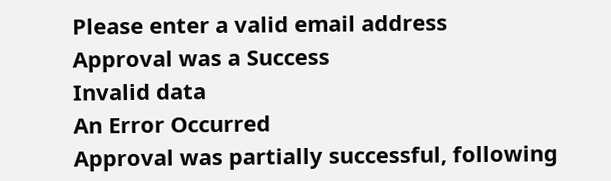Please enter a valid email address
Approval was a Success
Invalid data
An Error Occurred
Approval was partially successful, following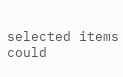selected items could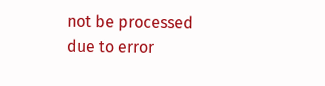not be processed due to error